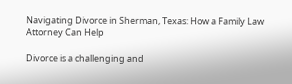Navigating Divorce in Sherman, Texas: How a Family Law Attorney Can Help

Divorce is a challenging and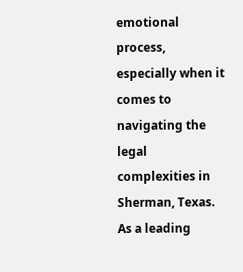emotional process, especially when it comes to navigating the legal complexities in Sherman, Texas. As a leading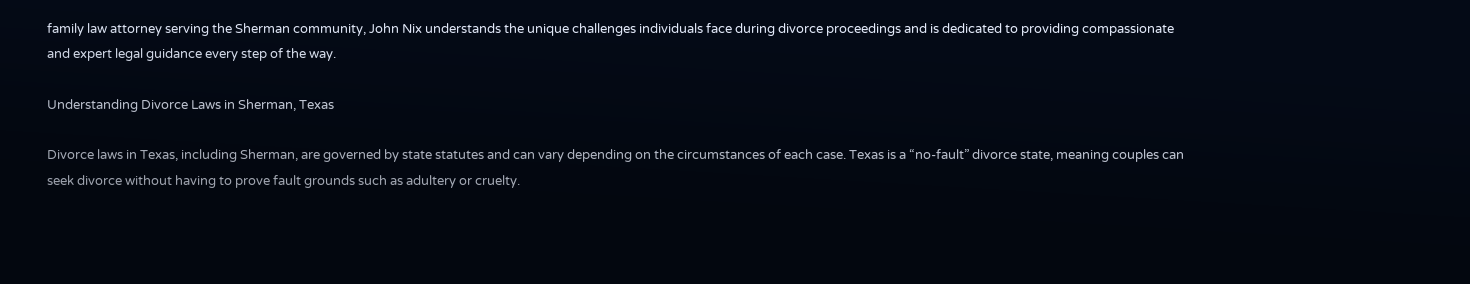family law attorney serving the Sherman community, John Nix understands the unique challenges individuals face during divorce proceedings and is dedicated to providing compassionate and expert legal guidance every step of the way.

Understanding Divorce Laws in Sherman, Texas

Divorce laws in Texas, including Sherman, are governed by state statutes and can vary depending on the circumstances of each case. Texas is a “no-fault” divorce state, meaning couples can seek divorce without having to prove fault grounds such as adultery or cruelty.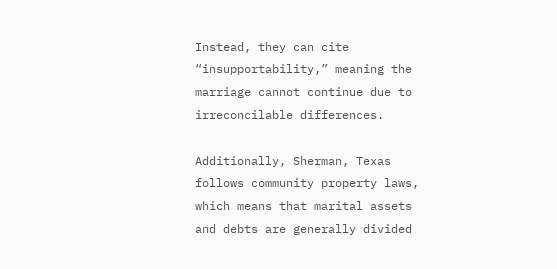Instead, they can cite “insupportability,” meaning the marriage cannot continue due to irreconcilable differences.

Additionally, Sherman, Texas follows community property laws, which means that marital assets and debts are generally divided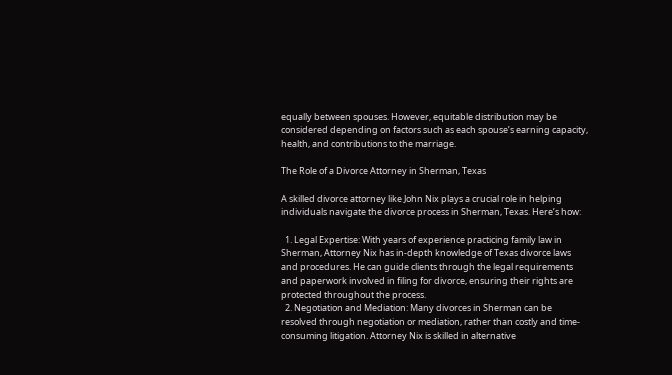equally between spouses. However, equitable distribution may be considered depending on factors such as each spouse’s earning capacity, health, and contributions to the marriage.

The Role of a Divorce Attorney in Sherman, Texas

A skilled divorce attorney like John Nix plays a crucial role in helping individuals navigate the divorce process in Sherman, Texas. Here’s how:

  1. Legal Expertise: With years of experience practicing family law in Sherman, Attorney Nix has in-depth knowledge of Texas divorce laws and procedures. He can guide clients through the legal requirements and paperwork involved in filing for divorce, ensuring their rights are protected throughout the process.
  2. Negotiation and Mediation: Many divorces in Sherman can be resolved through negotiation or mediation, rather than costly and time-consuming litigation. Attorney Nix is skilled in alternative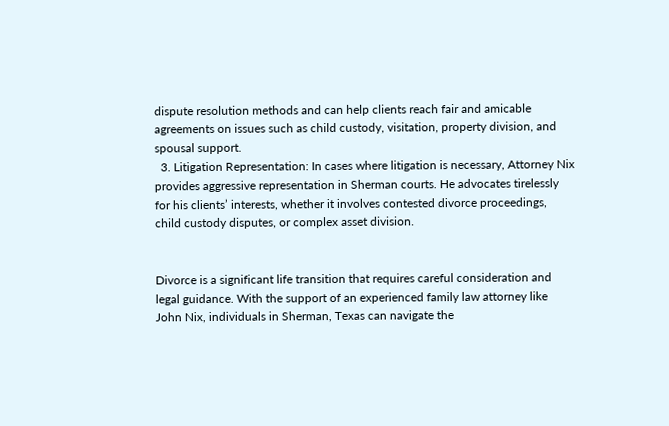dispute resolution methods and can help clients reach fair and amicable agreements on issues such as child custody, visitation, property division, and spousal support.
  3. Litigation Representation: In cases where litigation is necessary, Attorney Nix provides aggressive representation in Sherman courts. He advocates tirelessly for his clients’ interests, whether it involves contested divorce proceedings, child custody disputes, or complex asset division.


Divorce is a significant life transition that requires careful consideration and legal guidance. With the support of an experienced family law attorney like John Nix, individuals in Sherman, Texas can navigate the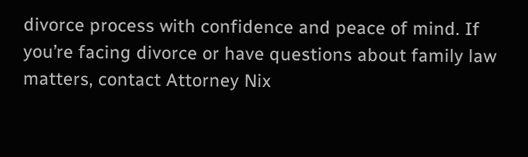divorce process with confidence and peace of mind. If you’re facing divorce or have questions about family law matters, contact Attorney Nix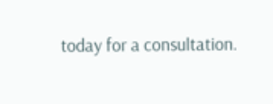today for a consultation.